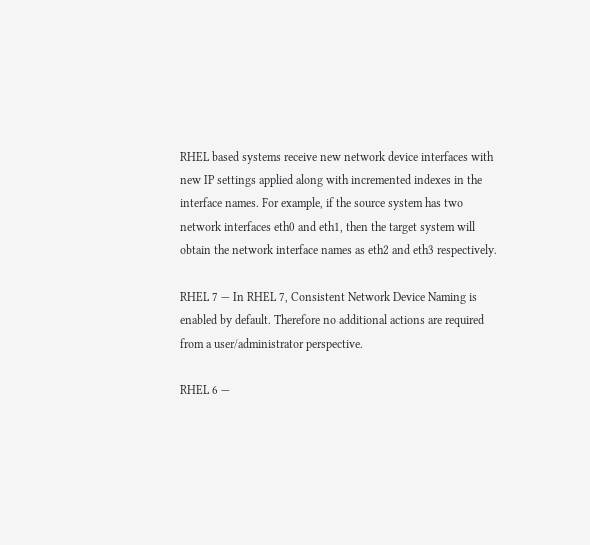RHEL based systems receive new network device interfaces with new IP settings applied along with incremented indexes in the interface names. For example, if the source system has two network interfaces eth0 and eth1, then the target system will obtain the network interface names as eth2 and eth3 respectively.

RHEL 7 — In RHEL 7, Consistent Network Device Naming is enabled by default. Therefore no additional actions are required from a user/administrator perspective.

RHEL 6 —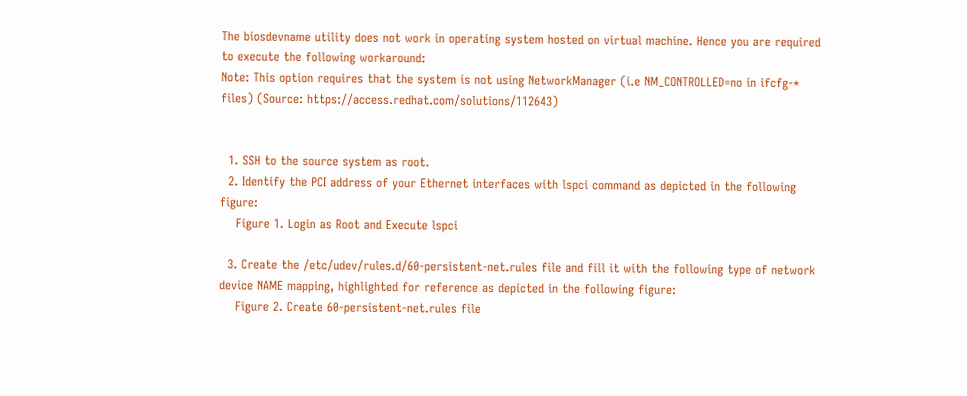The biosdevname utility does not work in operating system hosted on virtual machine. Hence you are required to execute the following workaround:
Note: This option requires that the system is not using NetworkManager (i.e NM_CONTROLLED=no in ifcfg-* files) (Source: https://access.redhat.com/solutions/112643)


  1. SSH to the source system as root.
  2. Identify the PCI address of your Ethernet interfaces with lspci command as depicted in the following figure:
    Figure 1. Login as Root and Execute lspci

  3. Create the /etc/udev/rules.d/60-persistent-net.rules file and fill it with the following type of network device NAME mapping, highlighted for reference as depicted in the following figure:
    Figure 2. Create 60-persistent-net.rules file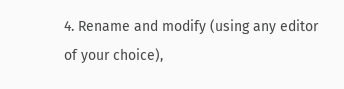4. Rename and modify (using any editor of your choice),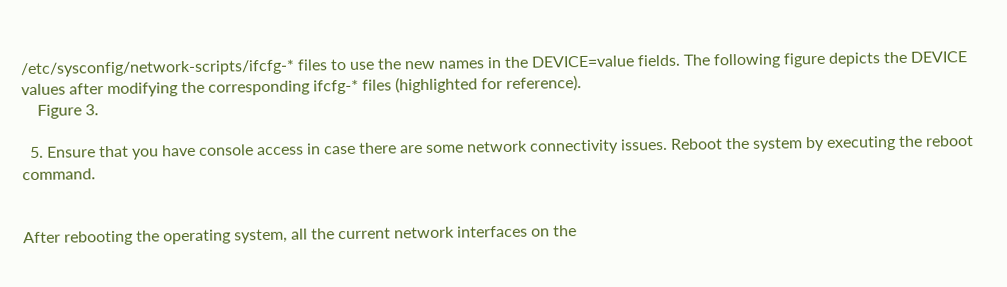/etc/sysconfig/network-scripts/ifcfg-* files to use the new names in the DEVICE=value fields. The following figure depicts the DEVICE values after modifying the corresponding ifcfg-* files (highlighted for reference).
    Figure 3.

  5. Ensure that you have console access in case there are some network connectivity issues. Reboot the system by executing the reboot command.


After rebooting the operating system, all the current network interfaces on the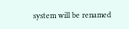system will be renamed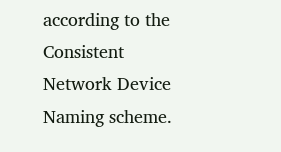according to the Consistent Network Device Naming scheme.